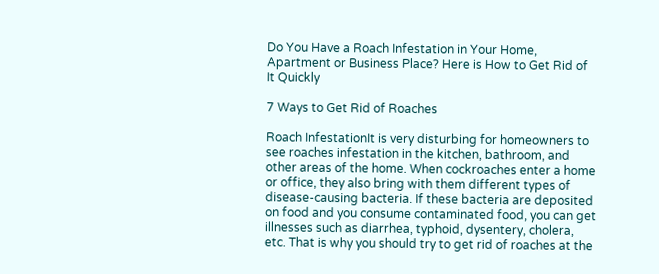Do You Have a Roach Infestation in Your Home, Apartment or Business Place? Here is How to Get Rid of It Quickly

7 Ways to Get Rid of Roaches

Roach InfestationIt is very disturbing for homeowners to see roaches infestation in the kitchen, bathroom, and other areas of the home. When cockroaches enter a home or office, they also bring with them different types of disease-causing bacteria. If these bacteria are deposited on food and you consume contaminated food, you can get illnesses such as diarrhea, typhoid, dysentery, cholera, etc. That is why you should try to get rid of roaches at the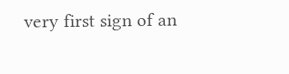very first sign of an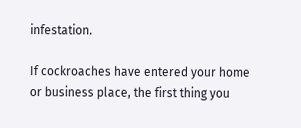infestation.

If cockroaches have entered your home or business place, the first thing you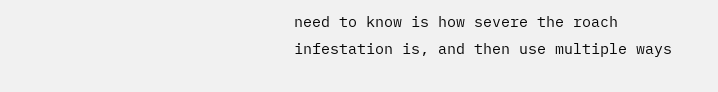need to know is how severe the roach infestation is, and then use multiple ways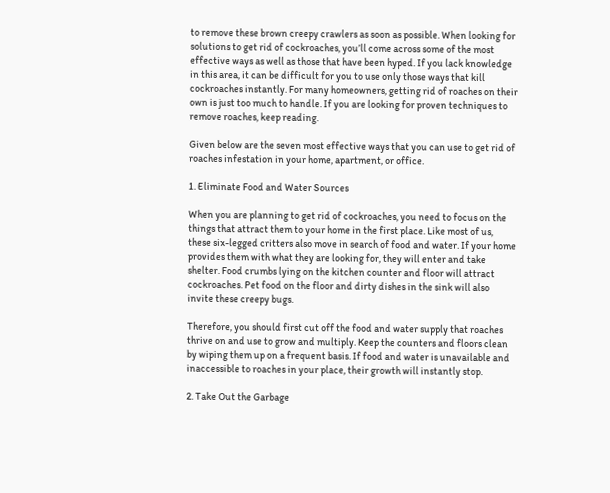to remove these brown creepy crawlers as soon as possible. When looking for solutions to get rid of cockroaches, you’ll come across some of the most effective ways as well as those that have been hyped. If you lack knowledge in this area, it can be difficult for you to use only those ways that kill cockroaches instantly. For many homeowners, getting rid of roaches on their own is just too much to handle. If you are looking for proven techniques to remove roaches, keep reading.

Given below are the seven most effective ways that you can use to get rid of roaches infestation in your home, apartment, or office.

1. Eliminate Food and Water Sources

When you are planning to get rid of cockroaches, you need to focus on the things that attract them to your home in the first place. Like most of us, these six-legged critters also move in search of food and water. If your home provides them with what they are looking for, they will enter and take shelter. Food crumbs lying on the kitchen counter and floor will attract cockroaches. Pet food on the floor and dirty dishes in the sink will also invite these creepy bugs.

Therefore, you should first cut off the food and water supply that roaches thrive on and use to grow and multiply. Keep the counters and floors clean by wiping them up on a frequent basis. If food and water is unavailable and inaccessible to roaches in your place, their growth will instantly stop.

2. Take Out the Garbage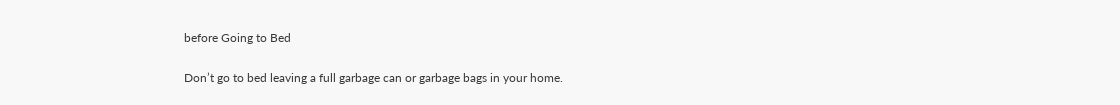before Going to Bed

Don’t go to bed leaving a full garbage can or garbage bags in your home.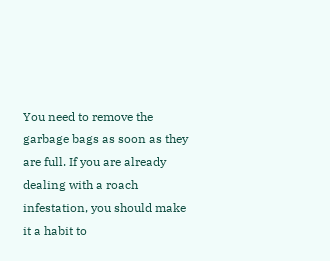You need to remove the garbage bags as soon as they are full. If you are already dealing with a roach infestation, you should make it a habit to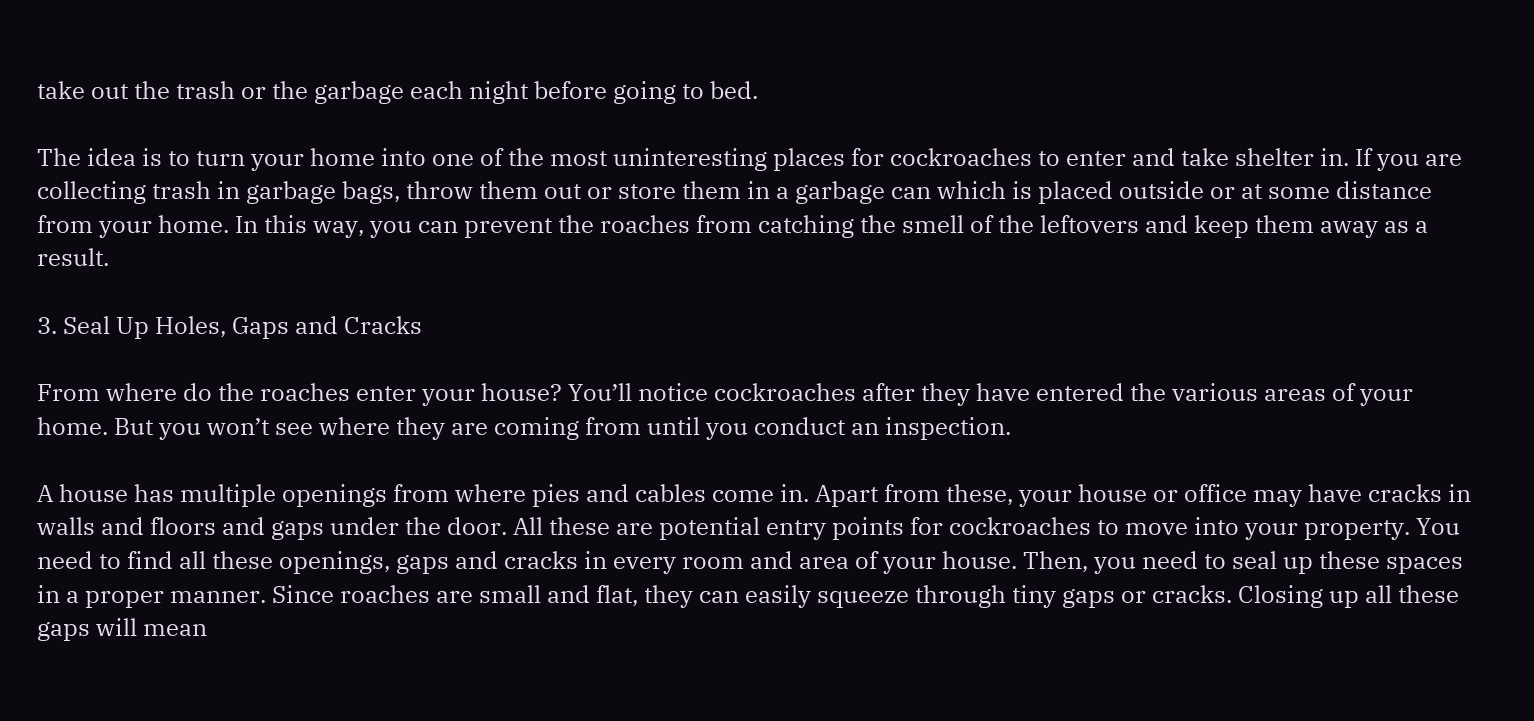take out the trash or the garbage each night before going to bed.

The idea is to turn your home into one of the most uninteresting places for cockroaches to enter and take shelter in. If you are collecting trash in garbage bags, throw them out or store them in a garbage can which is placed outside or at some distance from your home. In this way, you can prevent the roaches from catching the smell of the leftovers and keep them away as a result.

3. Seal Up Holes, Gaps and Cracks

From where do the roaches enter your house? You’ll notice cockroaches after they have entered the various areas of your home. But you won’t see where they are coming from until you conduct an inspection.

A house has multiple openings from where pies and cables come in. Apart from these, your house or office may have cracks in walls and floors and gaps under the door. All these are potential entry points for cockroaches to move into your property. You need to find all these openings, gaps and cracks in every room and area of your house. Then, you need to seal up these spaces in a proper manner. Since roaches are small and flat, they can easily squeeze through tiny gaps or cracks. Closing up all these gaps will mean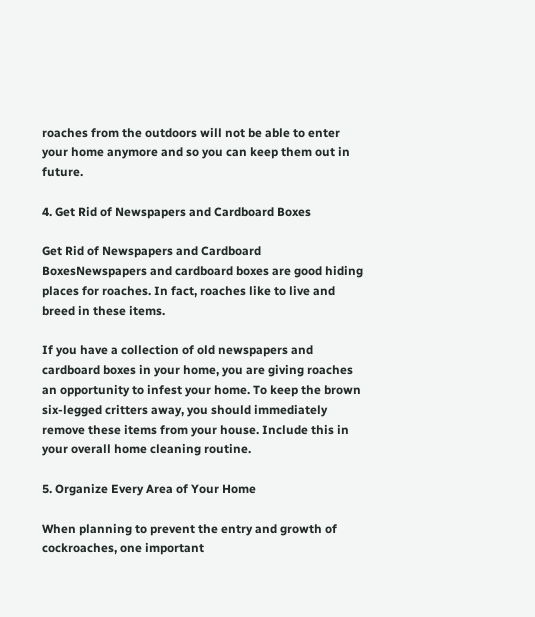roaches from the outdoors will not be able to enter your home anymore and so you can keep them out in future.

4. Get Rid of Newspapers and Cardboard Boxes

Get Rid of Newspapers and Cardboard BoxesNewspapers and cardboard boxes are good hiding places for roaches. In fact, roaches like to live and breed in these items.

If you have a collection of old newspapers and cardboard boxes in your home, you are giving roaches an opportunity to infest your home. To keep the brown six-legged critters away, you should immediately remove these items from your house. Include this in your overall home cleaning routine.

5. Organize Every Area of Your Home

When planning to prevent the entry and growth of cockroaches, one important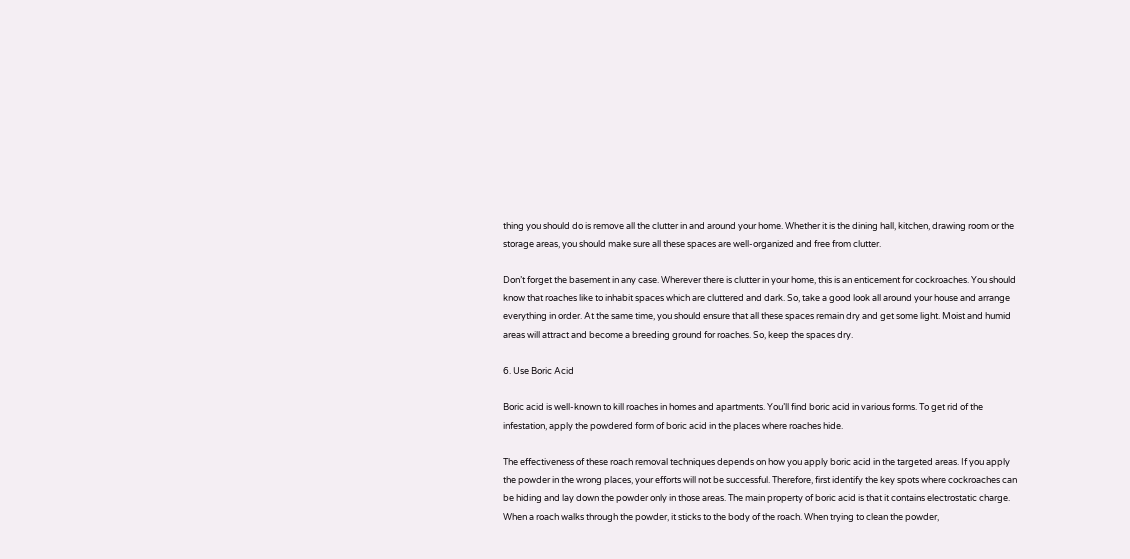thing you should do is remove all the clutter in and around your home. Whether it is the dining hall, kitchen, drawing room or the storage areas, you should make sure all these spaces are well-organized and free from clutter.

Don’t forget the basement in any case. Wherever there is clutter in your home, this is an enticement for cockroaches. You should know that roaches like to inhabit spaces which are cluttered and dark. So, take a good look all around your house and arrange everything in order. At the same time, you should ensure that all these spaces remain dry and get some light. Moist and humid areas will attract and become a breeding ground for roaches. So, keep the spaces dry.

6. Use Boric Acid

Boric acid is well-known to kill roaches in homes and apartments. You’ll find boric acid in various forms. To get rid of the infestation, apply the powdered form of boric acid in the places where roaches hide.

The effectiveness of these roach removal techniques depends on how you apply boric acid in the targeted areas. If you apply the powder in the wrong places, your efforts will not be successful. Therefore, first identify the key spots where cockroaches can be hiding and lay down the powder only in those areas. The main property of boric acid is that it contains electrostatic charge. When a roach walks through the powder, it sticks to the body of the roach. When trying to clean the powder,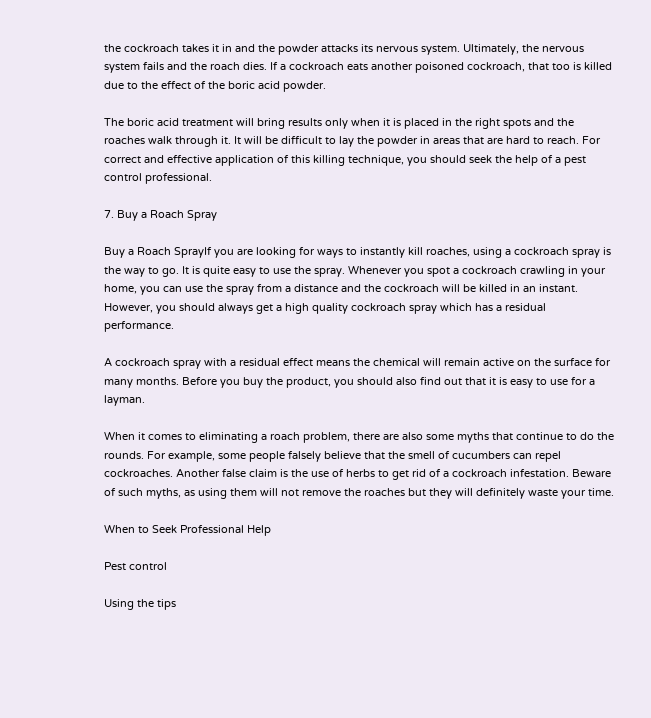the cockroach takes it in and the powder attacks its nervous system. Ultimately, the nervous system fails and the roach dies. If a cockroach eats another poisoned cockroach, that too is killed due to the effect of the boric acid powder.

The boric acid treatment will bring results only when it is placed in the right spots and the roaches walk through it. It will be difficult to lay the powder in areas that are hard to reach. For correct and effective application of this killing technique, you should seek the help of a pest control professional.

7. Buy a Roach Spray

Buy a Roach SprayIf you are looking for ways to instantly kill roaches, using a cockroach spray is the way to go. It is quite easy to use the spray. Whenever you spot a cockroach crawling in your home, you can use the spray from a distance and the cockroach will be killed in an instant. However, you should always get a high quality cockroach spray which has a residual performance.

A cockroach spray with a residual effect means the chemical will remain active on the surface for many months. Before you buy the product, you should also find out that it is easy to use for a layman.

When it comes to eliminating a roach problem, there are also some myths that continue to do the rounds. For example, some people falsely believe that the smell of cucumbers can repel cockroaches. Another false claim is the use of herbs to get rid of a cockroach infestation. Beware of such myths, as using them will not remove the roaches but they will definitely waste your time.

When to Seek Professional Help

Pest control

Using the tips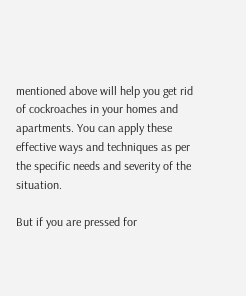mentioned above will help you get rid of cockroaches in your homes and apartments. You can apply these effective ways and techniques as per the specific needs and severity of the situation.

But if you are pressed for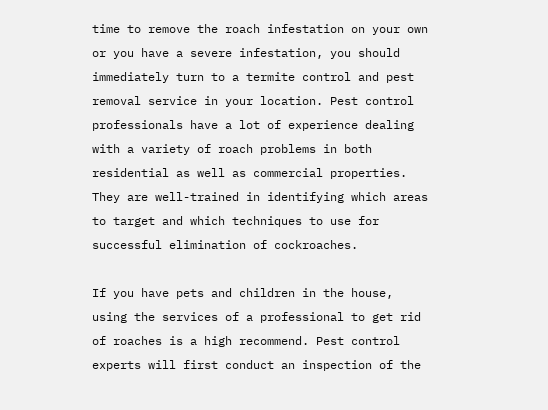time to remove the roach infestation on your own or you have a severe infestation, you should immediately turn to a termite control and pest removal service in your location. Pest control professionals have a lot of experience dealing with a variety of roach problems in both residential as well as commercial properties. They are well-trained in identifying which areas to target and which techniques to use for successful elimination of cockroaches.

If you have pets and children in the house, using the services of a professional to get rid of roaches is a high recommend. Pest control experts will first conduct an inspection of the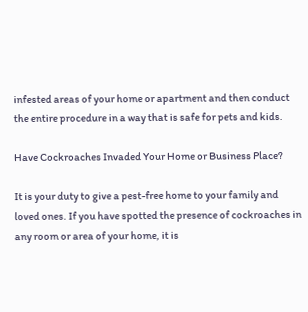infested areas of your home or apartment and then conduct the entire procedure in a way that is safe for pets and kids.

Have Cockroaches Invaded Your Home or Business Place?

It is your duty to give a pest-free home to your family and loved ones. If you have spotted the presence of cockroaches in any room or area of your home, it is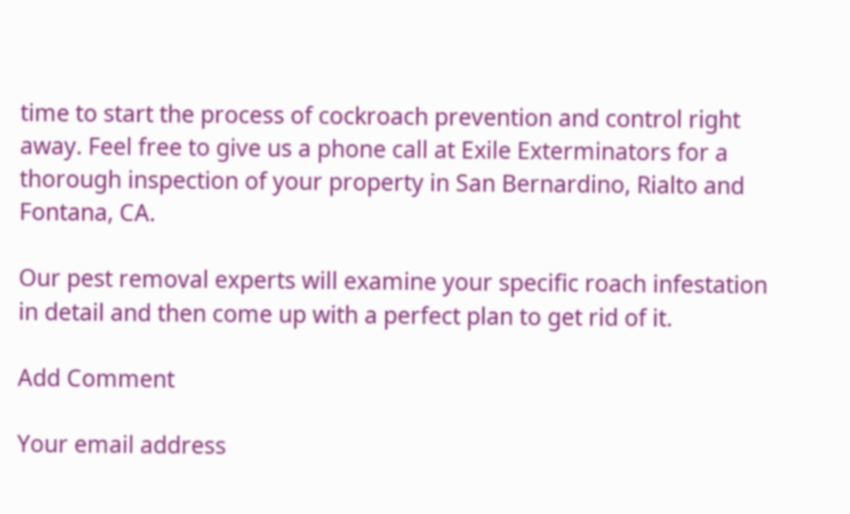time to start the process of cockroach prevention and control right away. Feel free to give us a phone call at Exile Exterminators for a thorough inspection of your property in San Bernardino, Rialto and Fontana, CA.

Our pest removal experts will examine your specific roach infestation in detail and then come up with a perfect plan to get rid of it.

Add Comment

Your email address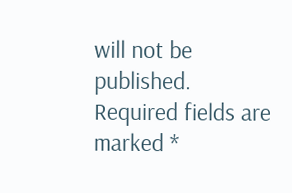will not be published. Required fields are marked *